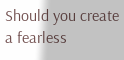Should you create a fearless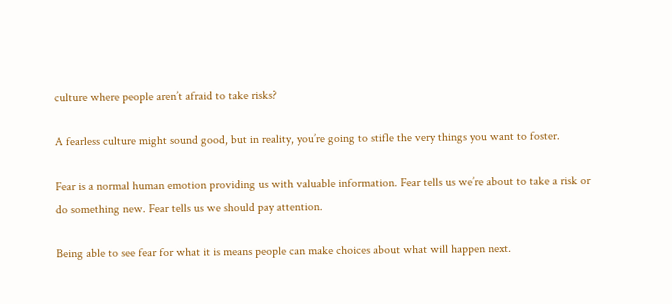culture where people aren’t afraid to take risks?

A fearless culture might sound good, but in reality, you’re going to stifle the very things you want to foster.

Fear is a normal human emotion providing us with valuable information. Fear tells us we’re about to take a risk or do something new. Fear tells us we should pay attention.

Being able to see fear for what it is means people can make choices about what will happen next.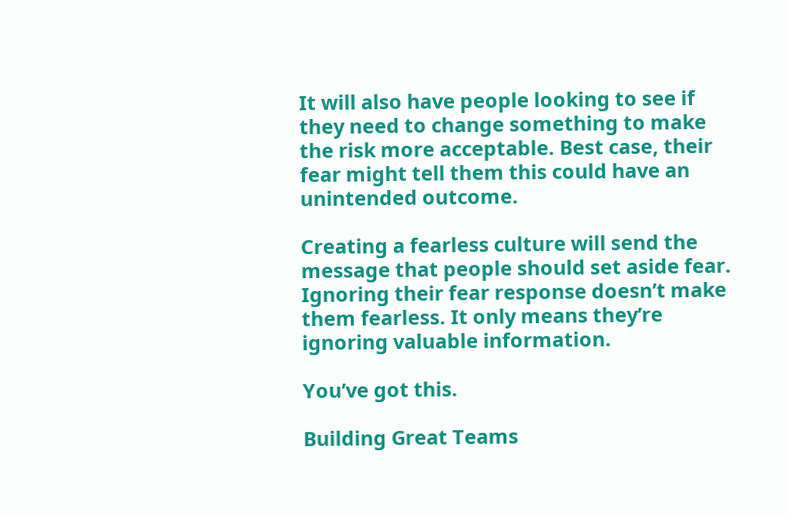It will also have people looking to see if they need to change something to make the risk more acceptable. Best case, their fear might tell them this could have an unintended outcome.

Creating a fearless culture will send the message that people should set aside fear. Ignoring their fear response doesn’t make them fearless. It only means they’re ignoring valuable information.

You’ve got this.

Building Great Teams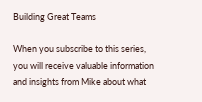Building Great Teams

When you subscribe to this series, you will receive valuable information and insights from Mike about what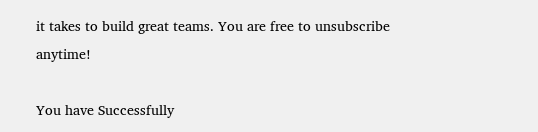it takes to build great teams. You are free to unsubscribe anytime!

You have Successfully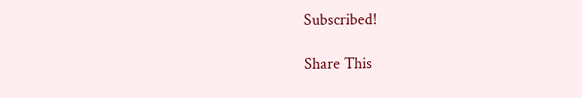Subscribed!

Share This